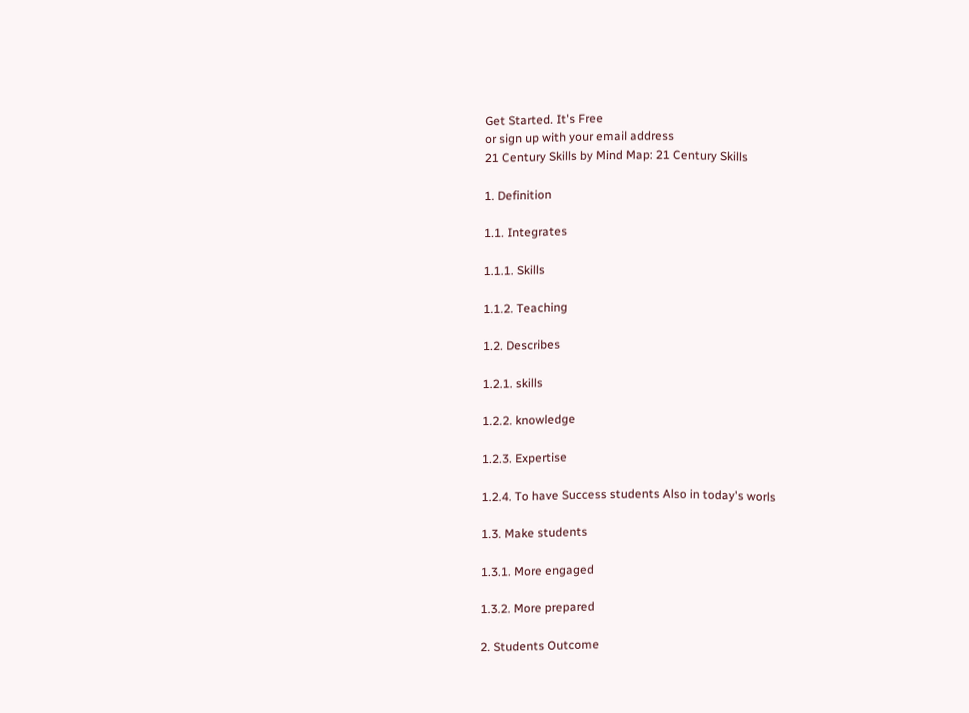Get Started. It's Free
or sign up with your email address
21 Century Skills by Mind Map: 21 Century Skills

1. Definition

1.1. Integrates

1.1.1. Skills

1.1.2. Teaching

1.2. Describes

1.2.1. skills

1.2.2. knowledge

1.2.3. Expertise

1.2.4. To have Success students Also in today's worls

1.3. Make students

1.3.1. More engaged

1.3.2. More prepared

2. Students Outcome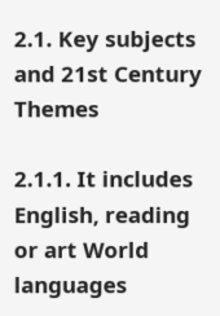2.1. Key subjects and 21st Century Themes

2.1.1. It includes English, reading or art World languages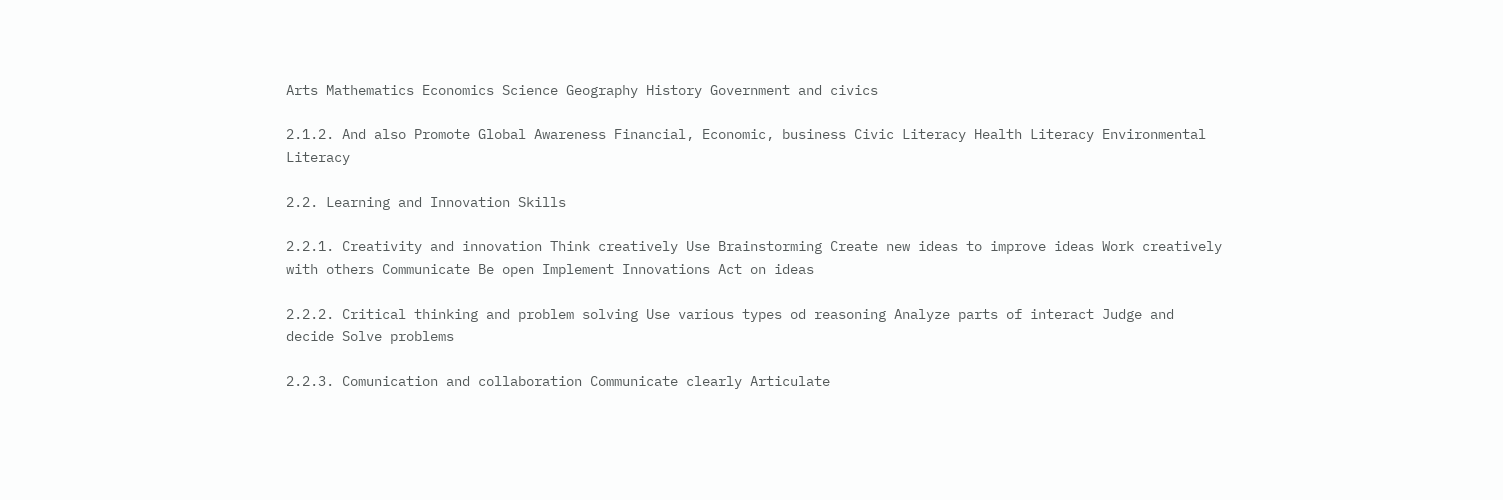Arts Mathematics Economics Science Geography History Government and civics

2.1.2. And also Promote Global Awareness Financial, Economic, business Civic Literacy Health Literacy Environmental Literacy

2.2. Learning and Innovation Skills

2.2.1. Creativity and innovation Think creatively Use Brainstorming Create new ideas to improve ideas Work creatively with others Communicate Be open Implement Innovations Act on ideas

2.2.2. Critical thinking and problem solving Use various types od reasoning Analyze parts of interact Judge and decide Solve problems

2.2.3. Comunication and collaboration Communicate clearly Articulate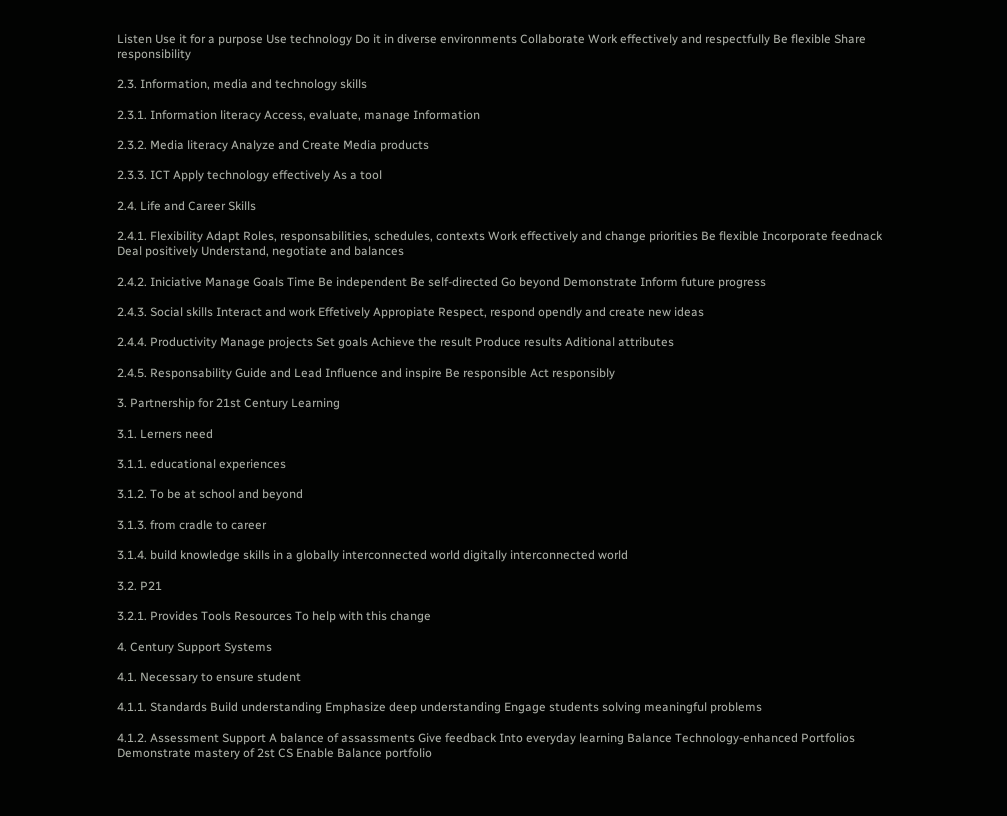Listen Use it for a purpose Use technology Do it in diverse environments Collaborate Work effectively and respectfully Be flexible Share responsibility

2.3. Information, media and technology skills

2.3.1. Information literacy Access, evaluate, manage Information

2.3.2. Media literacy Analyze and Create Media products

2.3.3. ICT Apply technology effectively As a tool

2.4. Life and Career Skills

2.4.1. Flexibility Adapt Roles, responsabilities, schedules, contexts Work effectively and change priorities Be flexible Incorporate feednack Deal positively Understand, negotiate and balances

2.4.2. Iniciative Manage Goals Time Be independent Be self-directed Go beyond Demonstrate Inform future progress

2.4.3. Social skills Interact and work Effetively Appropiate Respect, respond opendly and create new ideas

2.4.4. Productivity Manage projects Set goals Achieve the result Produce results Aditional attributes

2.4.5. Responsability Guide and Lead Influence and inspire Be responsible Act responsibly

3. Partnership for 21st Century Learning

3.1. Lerners need

3.1.1. educational experiences

3.1.2. To be at school and beyond

3.1.3. from cradle to career

3.1.4. build knowledge skills in a globally interconnected world digitally interconnected world

3.2. P21

3.2.1. Provides Tools Resources To help with this change

4. Century Support Systems

4.1. Necessary to ensure student

4.1.1. Standards Build understanding Emphasize deep understanding Engage students solving meaningful problems

4.1.2. Assessment Support A balance of assassments Give feedback Into everyday learning Balance Technology-enhanced Portfolios Demonstrate mastery of 2st CS Enable Balance portfolio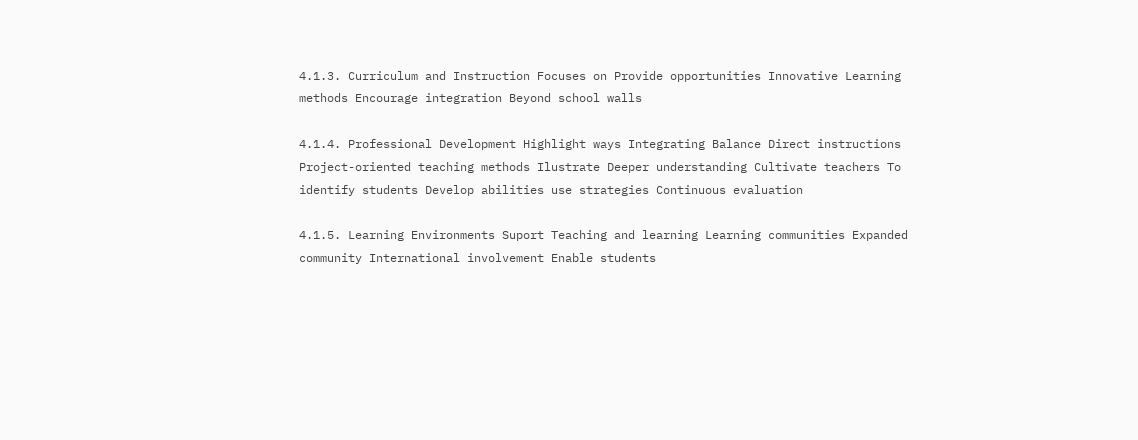4.1.3. Curriculum and Instruction Focuses on Provide opportunities Innovative Learning methods Encourage integration Beyond school walls

4.1.4. Professional Development Highlight ways Integrating Balance Direct instructions Project-oriented teaching methods Ilustrate Deeper understanding Cultivate teachers To identify students Develop abilities use strategies Continuous evaluation

4.1.5. Learning Environments Suport Teaching and learning Learning communities Expanded community International involvement Enable students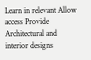Learn in relevant Allow access Provide Architectural and interior designs